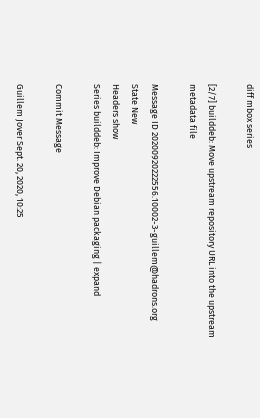diff mbox series

[2/7] builddeb: Move upstream repository URL into the upstream metadata file

Message ID 20200920222556.10002-3-guillem@hadrons.org
State New
Headers show
Series builddeb: Improve Debian packaging | expand

Commit Message

Guillem Jover Sept. 20, 2020, 10:25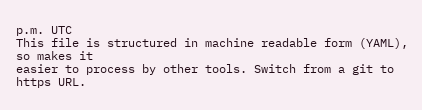p.m. UTC
This file is structured in machine readable form (YAML), so makes it
easier to process by other tools. Switch from a git to https URL.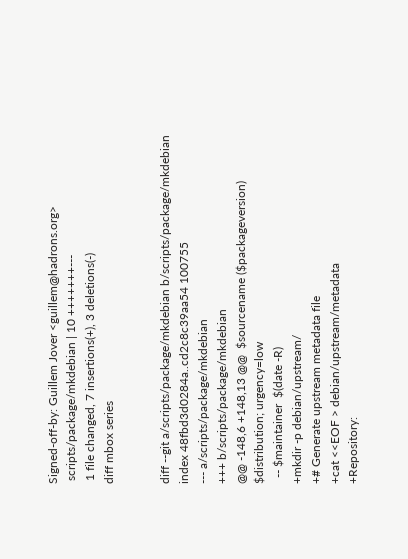Signed-off-by: Guillem Jover <guillem@hadrons.org>
 scripts/package/mkdebian | 10 +++++++---
 1 file changed, 7 insertions(+), 3 deletions(-)
diff mbox series


diff --git a/scripts/package/mkdebian b/scripts/package/mkdebian
index 48fbd3d0284a..cd2c8c39aa54 100755
--- a/scripts/package/mkdebian
+++ b/scripts/package/mkdebian
@@ -148,6 +148,13 @@  $sourcename ($packageversion) $distribution; urgency=low
  -- $maintainer  $(date -R)
+mkdir -p debian/upstream/
+# Generate upstream metadata file
+cat <<EOF > debian/upstream/metadata
+Repository: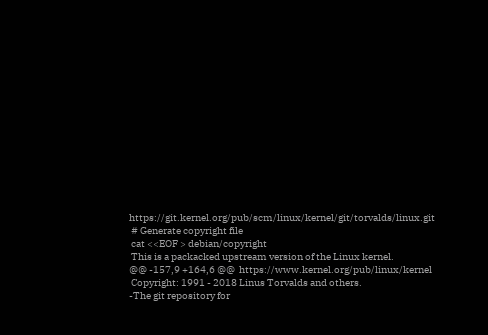https://git.kernel.org/pub/scm/linux/kernel/git/torvalds/linux.git
 # Generate copyright file
 cat <<EOF > debian/copyright
 This is a packacked upstream version of the Linux kernel.
@@ -157,9 +164,6 @@  https://www.kernel.org/pub/linux/kernel
 Copyright: 1991 - 2018 Linus Torvalds and others.
-The git repository for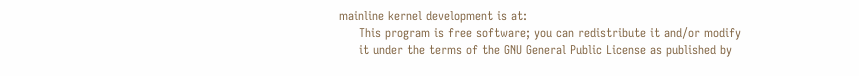mainline kernel development is at:
     This program is free software; you can redistribute it and/or modify
     it under the terms of the GNU General Public License as published by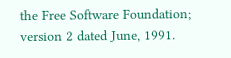the Free Software Foundation; version 2 dated June, 1991.